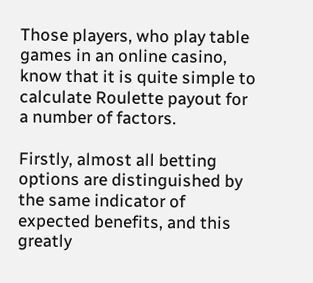Those players, who play table games in an online casino, know that it is quite simple to calculate Roulette payout for a number of factors.

Firstly, almost all betting options are distinguished by the same indicator of expected benefits, and this greatly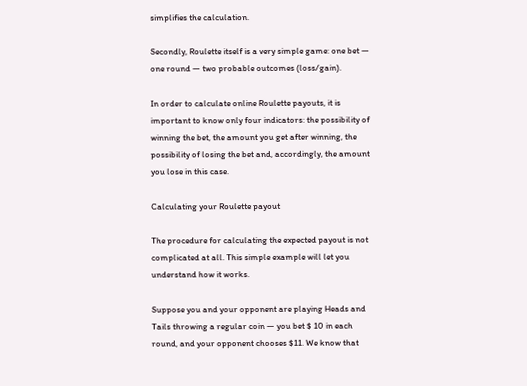simplifies the calculation.

Secondly, Roulette itself is a very simple game: one bet — one round — two probable outcomes (loss/gain).

In order to calculate online Roulette payouts, it is important to know only four indicators: the possibility of winning the bet, the amount you get after winning, the possibility of losing the bet and, accordingly, the amount you lose in this case.

Calculating your Roulette payout

The procedure for calculating the expected payout is not complicated at all. This simple example will let you understand how it works.

Suppose you and your opponent are playing Heads and Tails throwing a regular coin — you bet $ 10 in each round, and your opponent chooses $11. We know that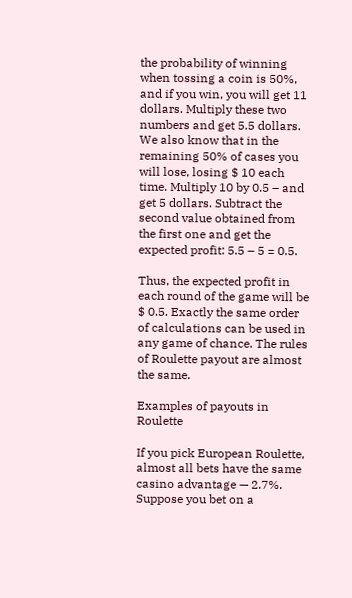the probability of winning when tossing a coin is 50%, and if you win, you will get 11 dollars. Multiply these two numbers and get 5.5 dollars. We also know that in the remaining 50% of cases you will lose, losing $ 10 each time. Multiply 10 by 0.5 – and get 5 dollars. Subtract the second value obtained from the first one and get the expected profit: 5.5 – 5 = 0.5.

Thus, the expected profit in each round of the game will be $ 0.5. Exactly the same order of calculations can be used in any game of chance. The rules of Roulette payout are almost the same.

Examples of payouts in Roulette

If you pick European Roulette, almost all bets have the same casino advantage — 2.7%. Suppose you bet on a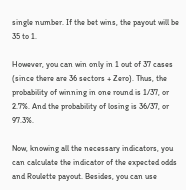single number. If the bet wins, the payout will be 35 to 1.

However, you can win only in 1 out of 37 cases (since there are 36 sectors + Zero). Thus, the probability of winning in one round is 1/37, or 2.7%. And the probability of losing is 36/37, or 97.3%.

Now, knowing all the necessary indicators, you can calculate the indicator of the expected odds and Roulette payout. Besides, you can use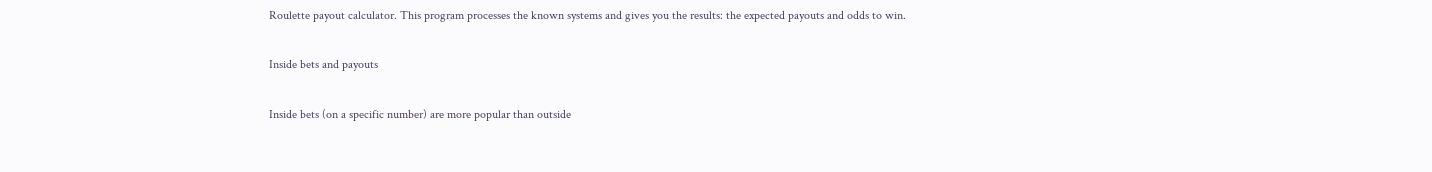Roulette payout calculator. This program processes the known systems and gives you the results: the expected payouts and odds to win.

Inside bets and payouts

Inside bets (on a specific number) are more popular than outside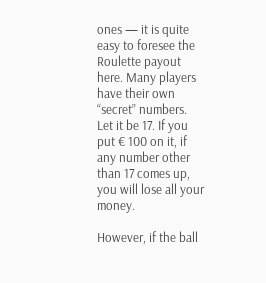ones — it is quite easy to foresee the Roulette payout here. Many players have their own “secret” numbers. Let it be 17. If you put € 100 on it, if any number other than 17 comes up, you will lose all your money.

However, if the ball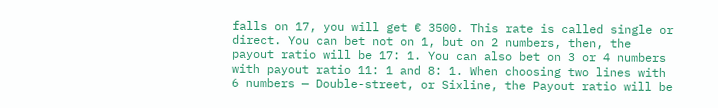falls on 17, you will get € 3500. This rate is called single or direct. You can bet not on 1, but on 2 numbers, then, the payout ratio will be 17: 1. You can also bet on 3 or 4 numbers with payout ratio 11: 1 and 8: 1. When choosing two lines with 6 numbers — Double-street, or Sixline, the Payout ratio will be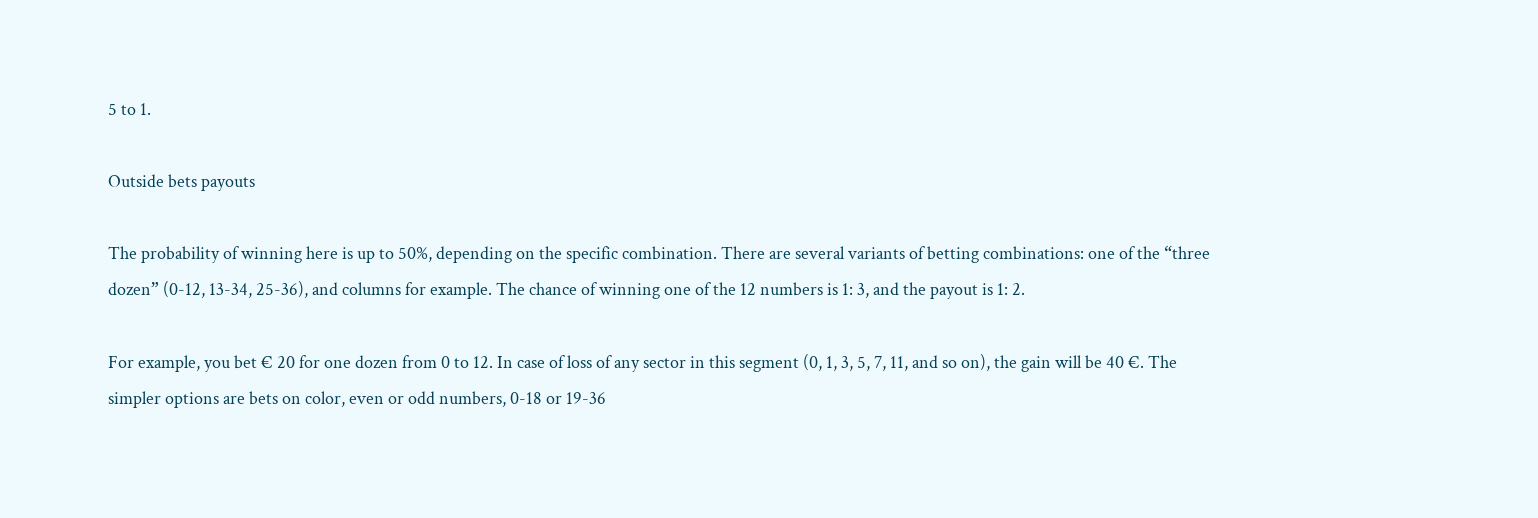5 to 1.

Outside bets payouts

The probability of winning here is up to 50%, depending on the specific combination. There are several variants of betting combinations: one of the “three dozen” (0-12, 13-34, 25-36), and columns for example. The chance of winning one of the 12 numbers is 1: 3, and the payout is 1: 2.

For example, you bet € 20 for one dozen from 0 to 12. In case of loss of any sector in this segment (0, 1, 3, 5, 7, 11, and so on), the gain will be 40 €. The simpler options are bets on color, even or odd numbers, 0-18 or 19-36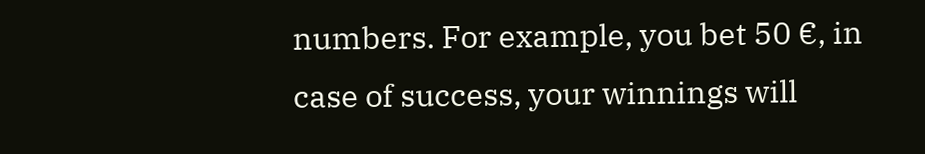numbers. For example, you bet 50 €, in case of success, your winnings will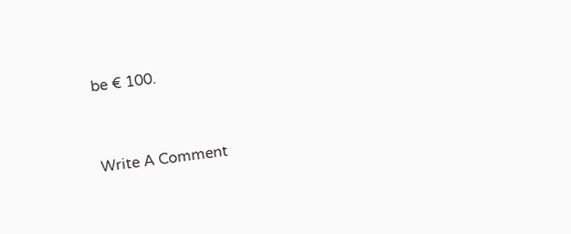be € 100.


Write A Comment